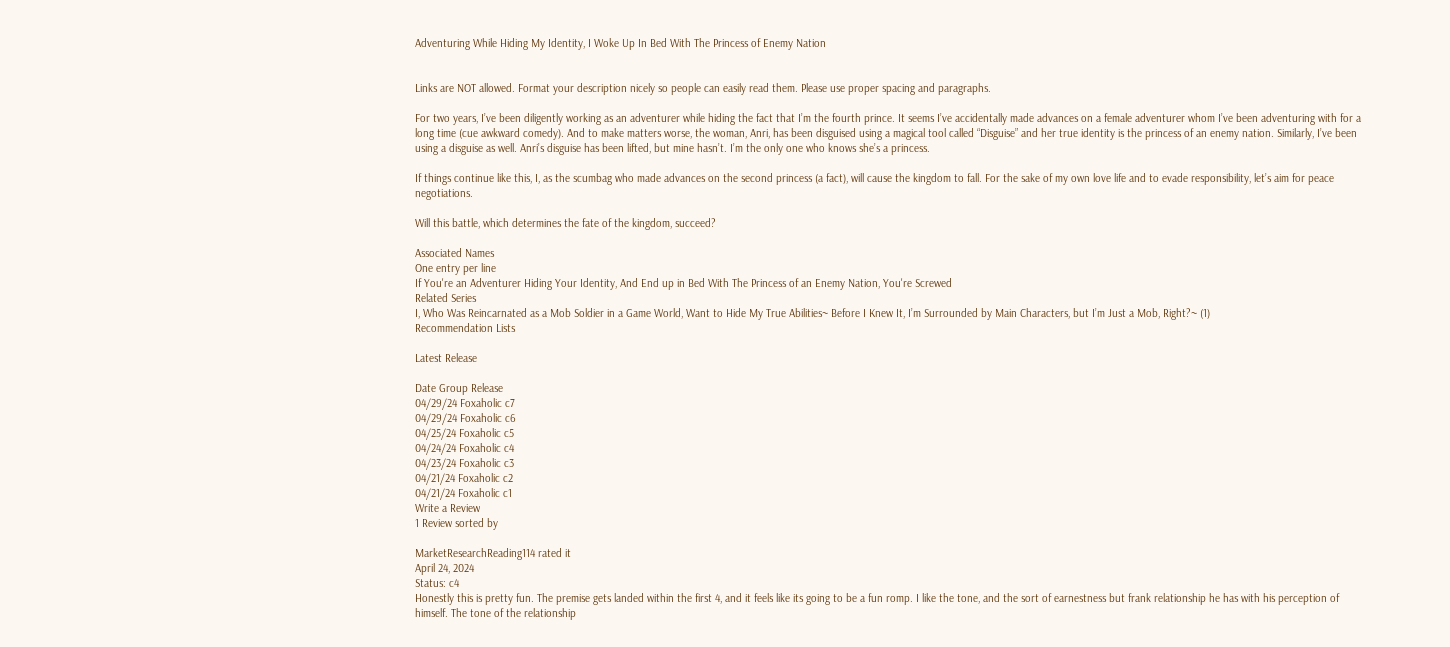Adventuring While Hiding My Identity, I Woke Up In Bed With The Princess of Enemy Nation


Links are NOT allowed. Format your description nicely so people can easily read them. Please use proper spacing and paragraphs.

For two years, I’ve been diligently working as an adventurer while hiding the fact that I’m the fourth prince. It seems I’ve accidentally made advances on a female adventurer whom I’ve been adventuring with for a long time (cue awkward comedy). And to make matters worse, the woman, Anri, has been disguised using a magical tool called “Disguise” and her true identity is the princess of an enemy nation. Similarly, I’ve been using a disguise as well. Anri’s disguise has been lifted, but mine hasn’t. I’m the only one who knows she’s a princess.

If things continue like this, I, as the scumbag who made advances on the second princess (a fact), will cause the kingdom to fall. For the sake of my own love life and to evade responsibility, let’s aim for peace negotiations.

Will this battle, which determines the fate of the kingdom, succeed?

Associated Names
One entry per line
If You're an Adventurer Hiding Your Identity, And End up in Bed With The Princess of an Enemy Nation, You're Screwed
Related Series
I, Who Was Reincarnated as a Mob Soldier in a Game World, Want to Hide My True Abilities~ Before I Knew It, I’m Surrounded by Main Characters, but I’m Just a Mob, Right?~ (1)
Recommendation Lists

Latest Release

Date Group Release
04/29/24 Foxaholic c7
04/29/24 Foxaholic c6
04/25/24 Foxaholic c5
04/24/24 Foxaholic c4
04/23/24 Foxaholic c3
04/21/24 Foxaholic c2
04/21/24 Foxaholic c1
Write a Review
1 Review sorted by

MarketResearchReading114 rated it
April 24, 2024
Status: c4
Honestly this is pretty fun. The premise gets landed within the first 4, and it feels like its going to be a fun romp. I like the tone, and the sort of earnestness but frank relationship he has with his perception of himself. The tone of the relationship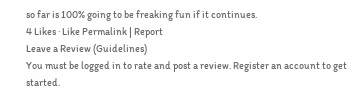so far is 100% going to be freaking fun if it continues.
4 Likes · Like Permalink | Report
Leave a Review (Guidelines)
You must be logged in to rate and post a review. Register an account to get started.